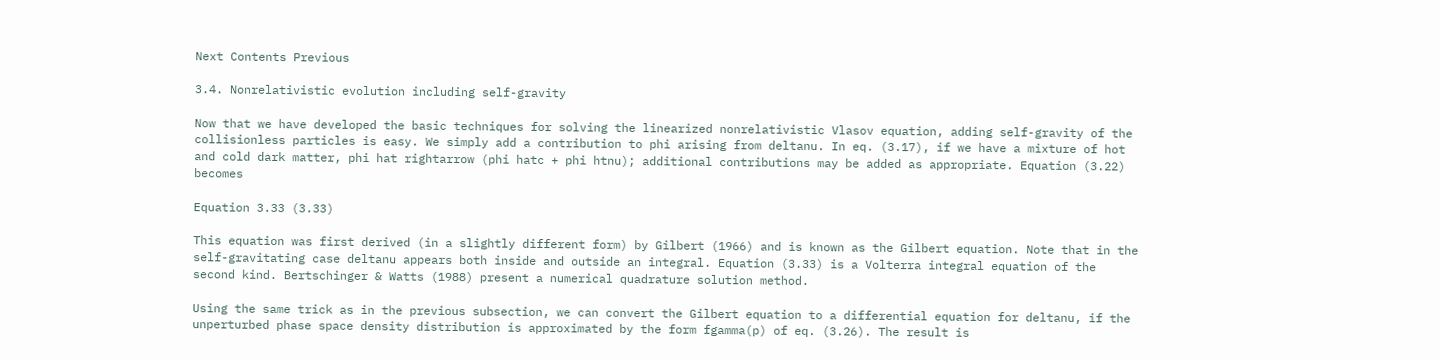Next Contents Previous

3.4. Nonrelativistic evolution including self-gravity

Now that we have developed the basic techniques for solving the linearized nonrelativistic Vlasov equation, adding self-gravity of the collisionless particles is easy. We simply add a contribution to phi arising from deltanu. In eq. (3.17), if we have a mixture of hot and cold dark matter, phi hat rightarrow (phi hatc + phi htnu); additional contributions may be added as appropriate. Equation (3.22) becomes

Equation 3.33 (3.33)

This equation was first derived (in a slightly different form) by Gilbert (1966) and is known as the Gilbert equation. Note that in the self-gravitating case deltanu appears both inside and outside an integral. Equation (3.33) is a Volterra integral equation of the second kind. Bertschinger & Watts (1988) present a numerical quadrature solution method.

Using the same trick as in the previous subsection, we can convert the Gilbert equation to a differential equation for deltanu, if the unperturbed phase space density distribution is approximated by the form fgamma(p) of eq. (3.26). The result is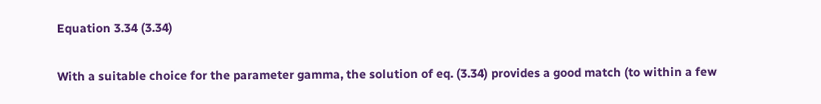Equation 3.34 (3.34)

With a suitable choice for the parameter gamma, the solution of eq. (3.34) provides a good match (to within a few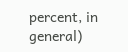percent, in general)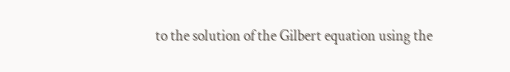to the solution of the Gilbert equation using the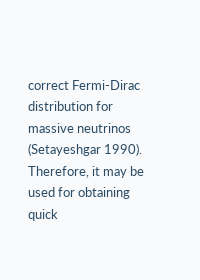correct Fermi-Dirac distribution for massive neutrinos (Setayeshgar 1990). Therefore, it may be used for obtaining quick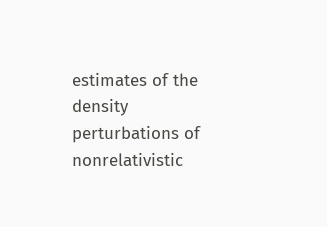estimates of the density perturbations of nonrelativistic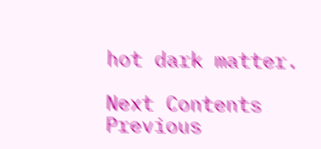hot dark matter.

Next Contents Previous